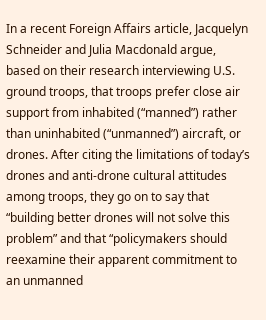In a recent Foreign Affairs article, Jacquelyn Schneider and Julia Macdonald argue, based on their research interviewing U.S. ground troops, that troops prefer close air support from inhabited (“manned”) rather than uninhabited (“unmanned”) aircraft, or drones. After citing the limitations of today’s drones and anti-drone cultural attitudes among troops, they go on to say that “building better drones will not solve this problem” and that “policymakers should reexamine their apparent commitment to an unmanned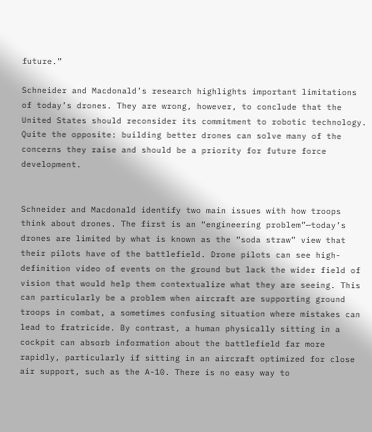future.”

Schneider and Macdonald’s research highlights important limitations of today’s drones. They are wrong, however, to conclude that the United States should reconsider its commitment to robotic technology. Quite the opposite: building better drones can solve many of the concerns they raise and should be a priority for future force development.


Schneider and Macdonald identify two main issues with how troops think about drones. The first is an “engineering problem”—today’s drones are limited by what is known as the “soda straw” view that their pilots have of the battlefield. Drone pilots can see high-definition video of events on the ground but lack the wider field of vision that would help them contextualize what they are seeing. This can particularly be a problem when aircraft are supporting ground troops in combat, a sometimes confusing situation where mistakes can lead to fratricide. By contrast, a human physically sitting in a cockpit can absorb information about the battlefield far more rapidly, particularly if sitting in an aircraft optimized for close air support, such as the A-10. There is no easy way to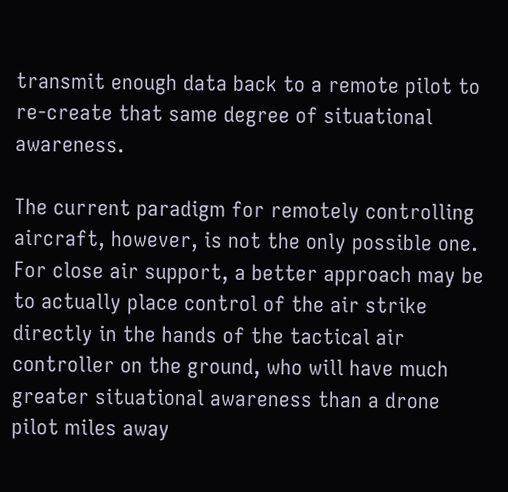transmit enough data back to a remote pilot to re-create that same degree of situational awareness.

The current paradigm for remotely controlling aircraft, however, is not the only possible one. For close air support, a better approach may be to actually place control of the air strike directly in the hands of the tactical air controller on the ground, who will have much greater situational awareness than a drone pilot miles away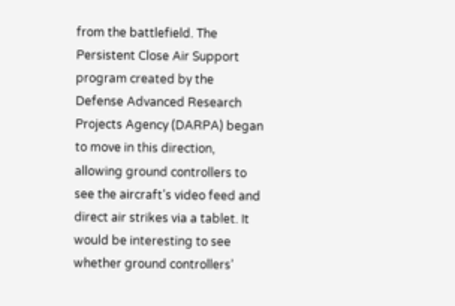from the battlefield. The Persistent Close Air Support program created by the Defense Advanced Research Projects Agency (DARPA) began to move in this direction, allowing ground controllers to see the aircraft’s video feed and direct air strikes via a tablet. It would be interesting to see whether ground controllers’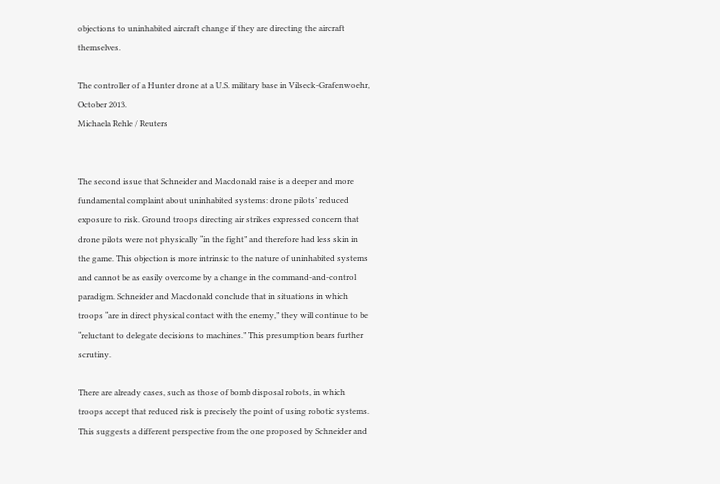objections to uninhabited aircraft change if they are directing the aircraft themselves.

The controller of a Hunter drone at a U.S. military base in Vilseck-Grafenwoehr, October 2013.
Michaela Rehle / Reuters


The second issue that Schneider and Macdonald raise is a deeper and more fundamental complaint about uninhabited systems: drone pilots’ reduced exposure to risk. Ground troops directing air strikes expressed concern that drone pilots were not physically “in the fight” and therefore had less skin in the game. This objection is more intrinsic to the nature of uninhabited systems and cannot be as easily overcome by a change in the command-and-control paradigm. Schneider and Macdonald conclude that in situations in which troops “are in direct physical contact with the enemy,” they will continue to be “reluctant to delegate decisions to machines.” This presumption bears further scrutiny.

There are already cases, such as those of bomb disposal robots, in which troops accept that reduced risk is precisely the point of using robotic systems. This suggests a different perspective from the one proposed by Schneider and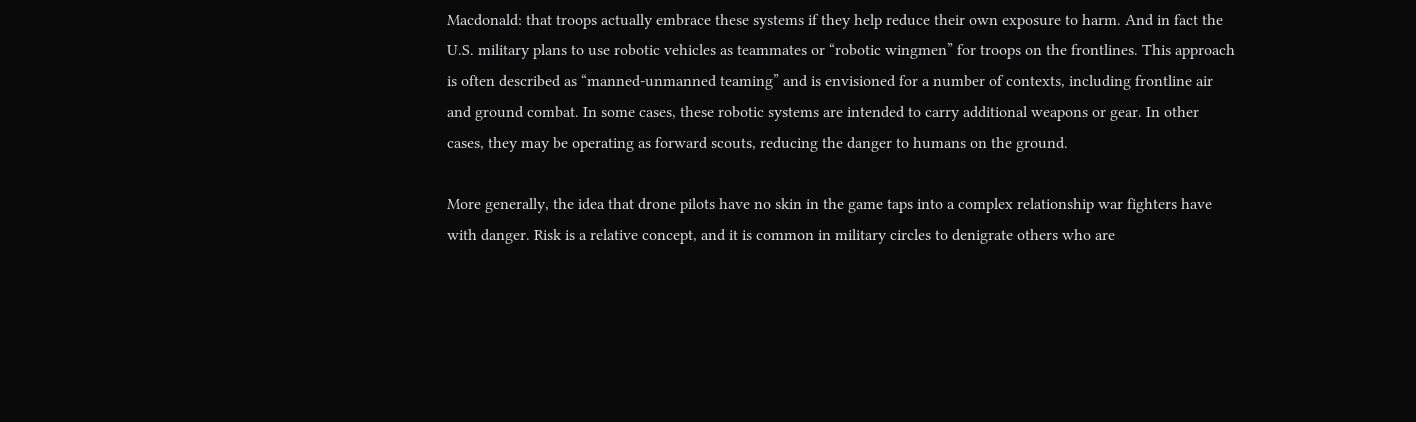Macdonald: that troops actually embrace these systems if they help reduce their own exposure to harm. And in fact the U.S. military plans to use robotic vehicles as teammates or “robotic wingmen” for troops on the frontlines. This approach is often described as “manned-unmanned teaming” and is envisioned for a number of contexts, including frontline air and ground combat. In some cases, these robotic systems are intended to carry additional weapons or gear. In other cases, they may be operating as forward scouts, reducing the danger to humans on the ground.

More generally, the idea that drone pilots have no skin in the game taps into a complex relationship war fighters have with danger. Risk is a relative concept, and it is common in military circles to denigrate others who are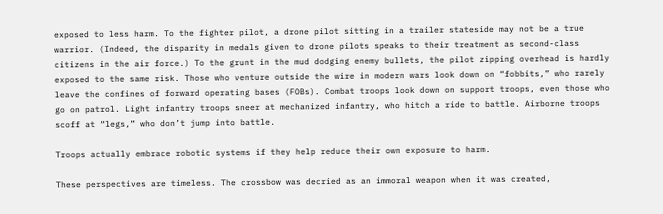exposed to less harm. To the fighter pilot, a drone pilot sitting in a trailer stateside may not be a true warrior. (Indeed, the disparity in medals given to drone pilots speaks to their treatment as second-class citizens in the air force.) To the grunt in the mud dodging enemy bullets, the pilot zipping overhead is hardly exposed to the same risk. Those who venture outside the wire in modern wars look down on “fobbits,” who rarely leave the confines of forward operating bases (FOBs). Combat troops look down on support troops, even those who go on patrol. Light infantry troops sneer at mechanized infantry, who hitch a ride to battle. Airborne troops scoff at “legs,” who don’t jump into battle.

Troops actually embrace robotic systems if they help reduce their own exposure to harm.

These perspectives are timeless. The crossbow was decried as an immoral weapon when it was created,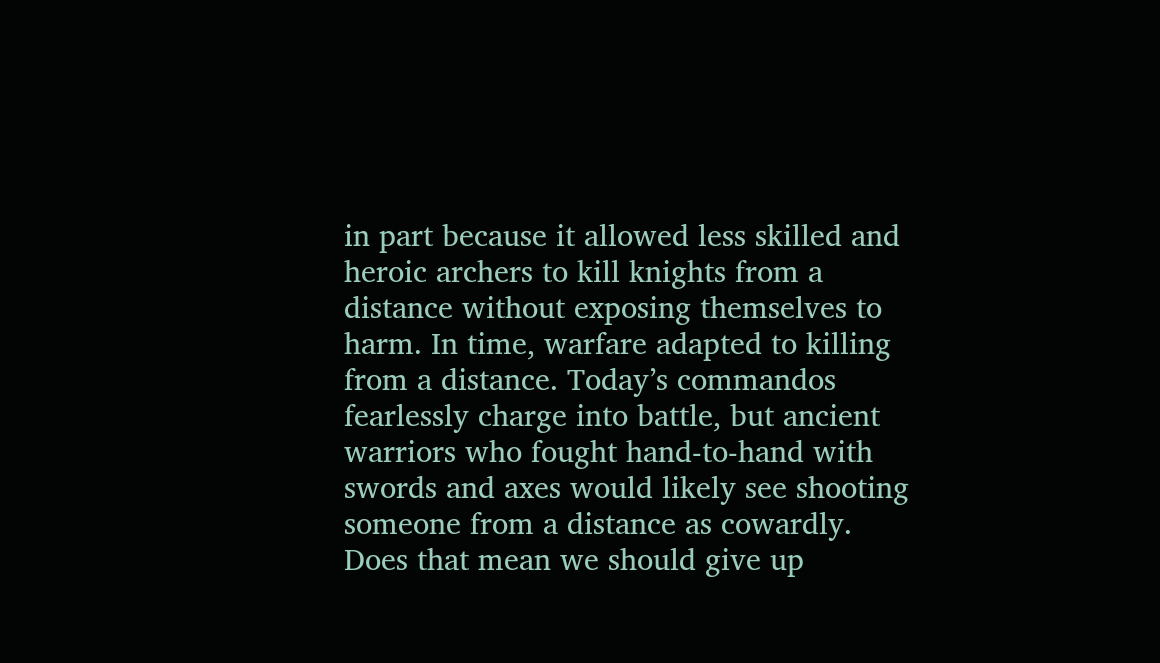in part because it allowed less skilled and heroic archers to kill knights from a distance without exposing themselves to harm. In time, warfare adapted to killing from a distance. Today’s commandos fearlessly charge into battle, but ancient warriors who fought hand-to-hand with swords and axes would likely see shooting someone from a distance as cowardly. Does that mean we should give up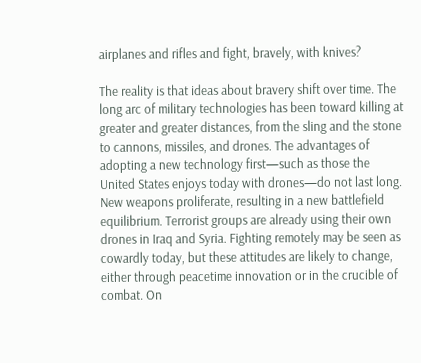airplanes and rifles and fight, bravely, with knives?

The reality is that ideas about bravery shift over time. The long arc of military technologies has been toward killing at greater and greater distances, from the sling and the stone to cannons, missiles, and drones. The advantages of adopting a new technology first—such as those the United States enjoys today with drones—do not last long. New weapons proliferate, resulting in a new battlefield equilibrium. Terrorist groups are already using their own drones in Iraq and Syria. Fighting remotely may be seen as cowardly today, but these attitudes are likely to change, either through peacetime innovation or in the crucible of combat. On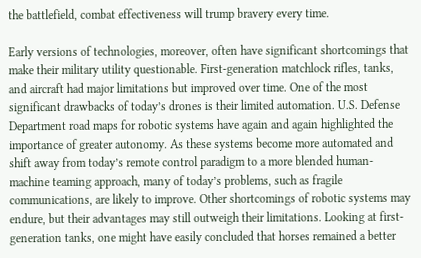the battlefield, combat effectiveness will trump bravery every time.

Early versions of technologies, moreover, often have significant shortcomings that make their military utility questionable. First-generation matchlock rifles, tanks, and aircraft had major limitations but improved over time. One of the most significant drawbacks of today’s drones is their limited automation. U.S. Defense Department road maps for robotic systems have again and again highlighted the importance of greater autonomy. As these systems become more automated and shift away from today’s remote control paradigm to a more blended human-machine teaming approach, many of today’s problems, such as fragile communications, are likely to improve. Other shortcomings of robotic systems may endure, but their advantages may still outweigh their limitations. Looking at first-generation tanks, one might have easily concluded that horses remained a better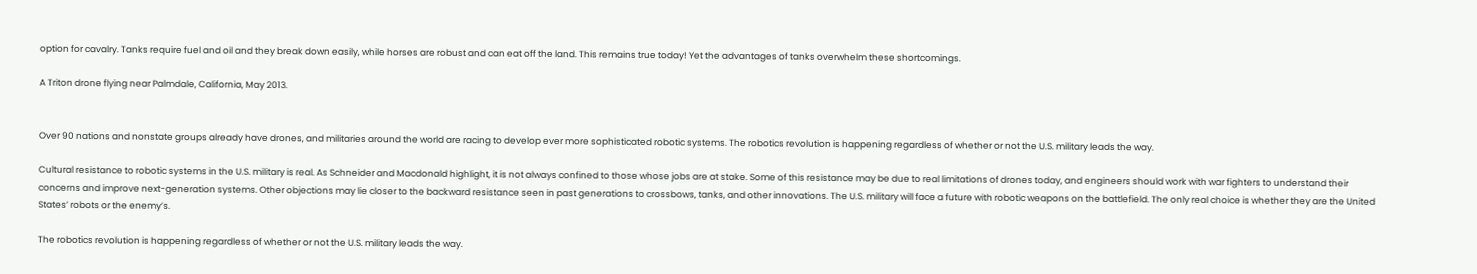option for cavalry. Tanks require fuel and oil and they break down easily, while horses are robust and can eat off the land. This remains true today! Yet the advantages of tanks overwhelm these shortcomings.

A Triton drone flying near Palmdale, California, May 2013.


Over 90 nations and nonstate groups already have drones, and militaries around the world are racing to develop ever more sophisticated robotic systems. The robotics revolution is happening regardless of whether or not the U.S. military leads the way.

Cultural resistance to robotic systems in the U.S. military is real. As Schneider and Macdonald highlight, it is not always confined to those whose jobs are at stake. Some of this resistance may be due to real limitations of drones today, and engineers should work with war fighters to understand their concerns and improve next-generation systems. Other objections may lie closer to the backward resistance seen in past generations to crossbows, tanks, and other innovations. The U.S. military will face a future with robotic weapons on the battlefield. The only real choice is whether they are the United States’ robots or the enemy’s.

The robotics revolution is happening regardless of whether or not the U.S. military leads the way.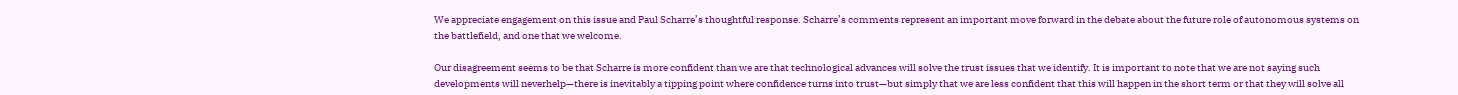We appreciate engagement on this issue and Paul Scharre’s thoughtful response. Scharre’s comments represent an important move forward in the debate about the future role of autonomous systems on the battlefield, and one that we welcome.

Our disagreement seems to be that Scharre is more confident than we are that technological advances will solve the trust issues that we identify. It is important to note that we are not saying such developments will neverhelp—there is inevitably a tipping point where confidence turns into trust—but simply that we are less confident that this will happen in the short term or that they will solve all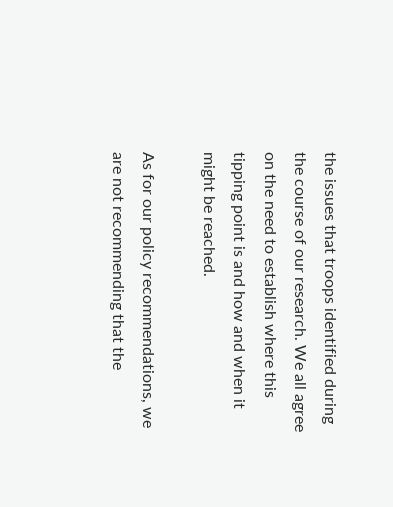the issues that troops identified during the course of our research. We all agree on the need to establish where this tipping point is and how and when it might be reached.

As for our policy recommendations, we are not recommending that the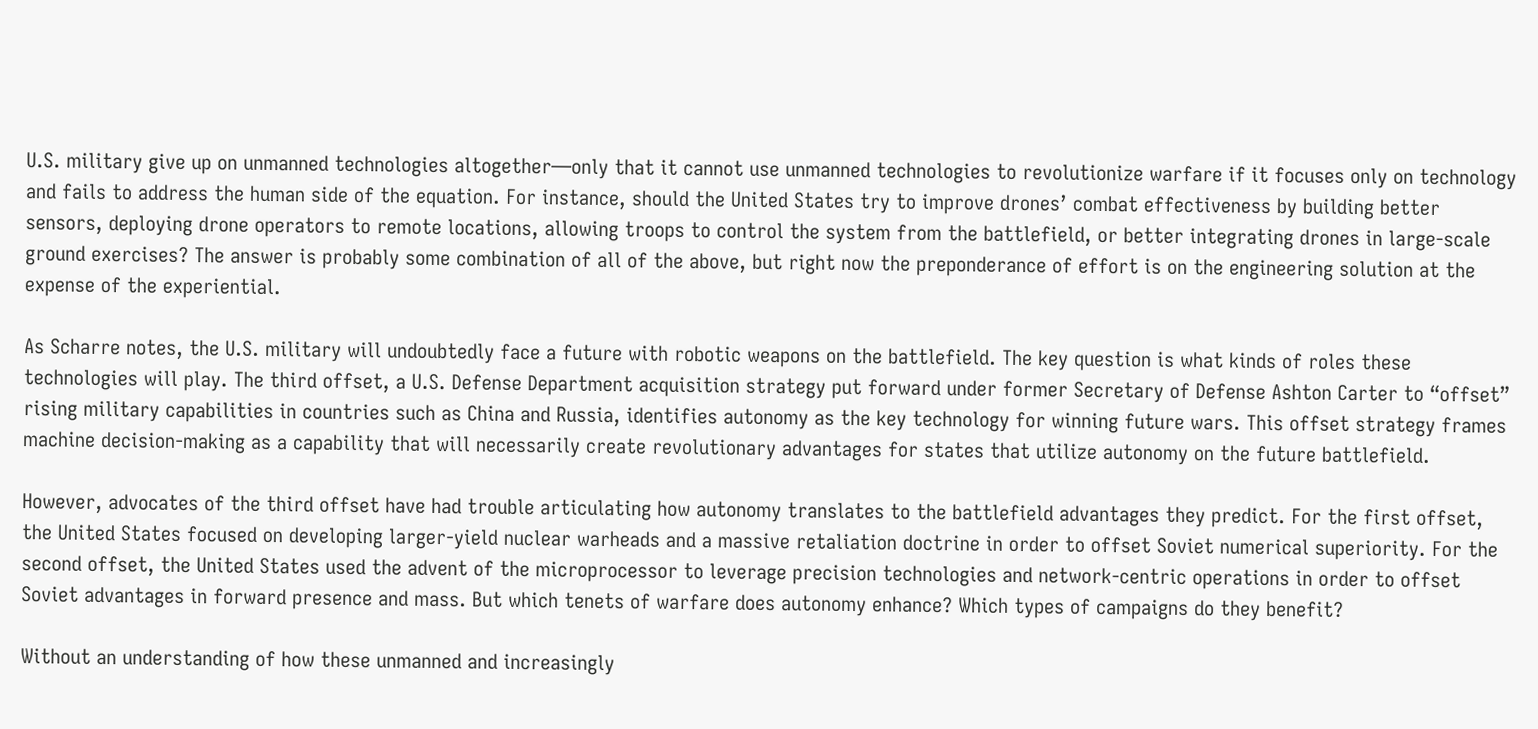U.S. military give up on unmanned technologies altogether—only that it cannot use unmanned technologies to revolutionize warfare if it focuses only on technology and fails to address the human side of the equation. For instance, should the United States try to improve drones’ combat effectiveness by building better sensors, deploying drone operators to remote locations, allowing troops to control the system from the battlefield, or better integrating drones in large-scale ground exercises? The answer is probably some combination of all of the above, but right now the preponderance of effort is on the engineering solution at the expense of the experiential.

As Scharre notes, the U.S. military will undoubtedly face a future with robotic weapons on the battlefield. The key question is what kinds of roles these technologies will play. The third offset, a U.S. Defense Department acquisition strategy put forward under former Secretary of Defense Ashton Carter to “offset” rising military capabilities in countries such as China and Russia, identifies autonomy as the key technology for winning future wars. This offset strategy frames machine decision-making as a capability that will necessarily create revolutionary advantages for states that utilize autonomy on the future battlefield.

However, advocates of the third offset have had trouble articulating how autonomy translates to the battlefield advantages they predict. For the first offset, the United States focused on developing larger-yield nuclear warheads and a massive retaliation doctrine in order to offset Soviet numerical superiority. For the second offset, the United States used the advent of the microprocessor to leverage precision technologies and network-centric operations in order to offset Soviet advantages in forward presence and mass. But which tenets of warfare does autonomy enhance? Which types of campaigns do they benefit?

Without an understanding of how these unmanned and increasingly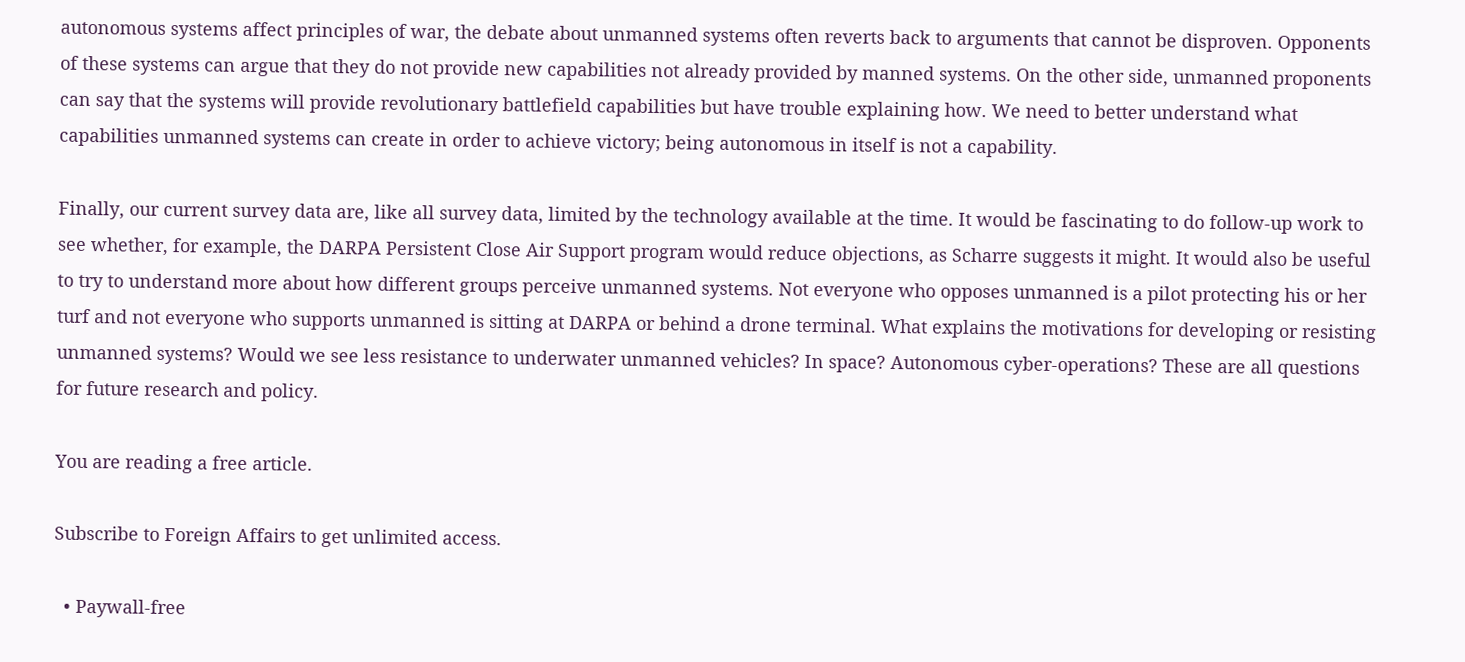autonomous systems affect principles of war, the debate about unmanned systems often reverts back to arguments that cannot be disproven. Opponents of these systems can argue that they do not provide new capabilities not already provided by manned systems. On the other side, unmanned proponents can say that the systems will provide revolutionary battlefield capabilities but have trouble explaining how. We need to better understand what capabilities unmanned systems can create in order to achieve victory; being autonomous in itself is not a capability.

Finally, our current survey data are, like all survey data, limited by the technology available at the time. It would be fascinating to do follow-up work to see whether, for example, the DARPA Persistent Close Air Support program would reduce objections, as Scharre suggests it might. It would also be useful to try to understand more about how different groups perceive unmanned systems. Not everyone who opposes unmanned is a pilot protecting his or her turf and not everyone who supports unmanned is sitting at DARPA or behind a drone terminal. What explains the motivations for developing or resisting unmanned systems? Would we see less resistance to underwater unmanned vehicles? In space? Autonomous cyber-operations? These are all questions for future research and policy.

You are reading a free article.

Subscribe to Foreign Affairs to get unlimited access.

  • Paywall-free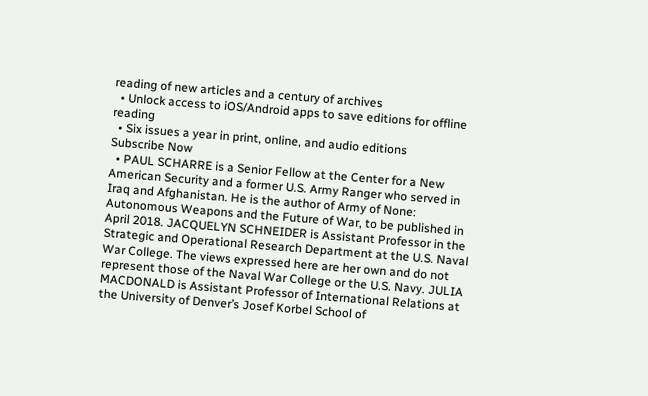reading of new articles and a century of archives
  • Unlock access to iOS/Android apps to save editions for offline reading
  • Six issues a year in print, online, and audio editions
Subscribe Now
  • PAUL SCHARRE is a Senior Fellow at the Center for a New American Security and a former U.S. Army Ranger who served in Iraq and Afghanistan. He is the author of Army of None: Autonomous Weapons and the Future of War, to be published in April 2018. JACQUELYN SCHNEIDER is Assistant Professor in the Strategic and Operational Research Department at the U.S. Naval War College. The views expressed here are her own and do not represent those of the Naval War College or the U.S. Navy. JULIA MACDONALD is Assistant Professor of International Relations at the University of Denver’s Josef Korbel School of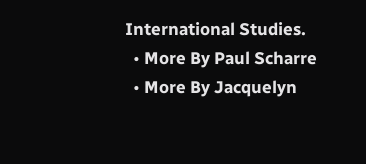International Studies.
  • More By Paul Scharre
  • More By Jacquelyn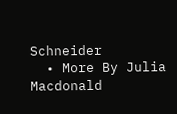Schneider
  • More By Julia Macdonald